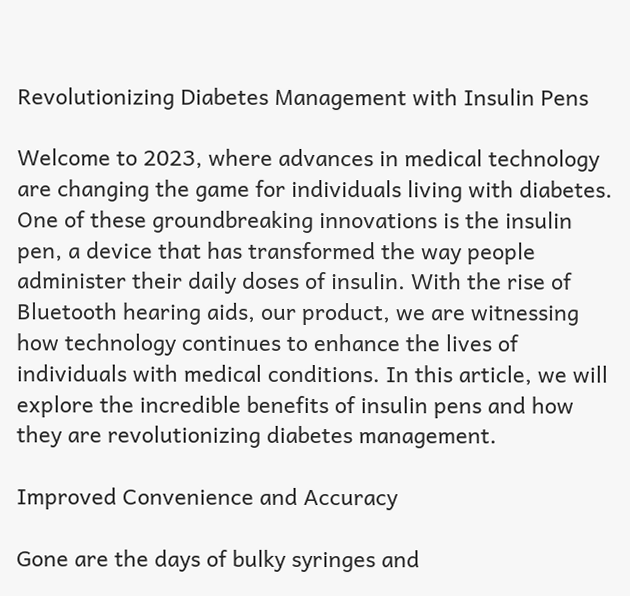Revolutionizing Diabetes Management with Insulin Pens

Welcome to 2023, where advances in medical technology are changing the game for individuals living with diabetes. One of these groundbreaking innovations is the insulin pen, a device that has transformed the way people administer their daily doses of insulin. With the rise of Bluetooth hearing aids, our product, we are witnessing how technology continues to enhance the lives of individuals with medical conditions. In this article, we will explore the incredible benefits of insulin pens and how they are revolutionizing diabetes management.

Improved Convenience and Accuracy

Gone are the days of bulky syringes and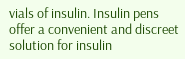vials of insulin. Insulin pens offer a convenient and discreet solution for insulin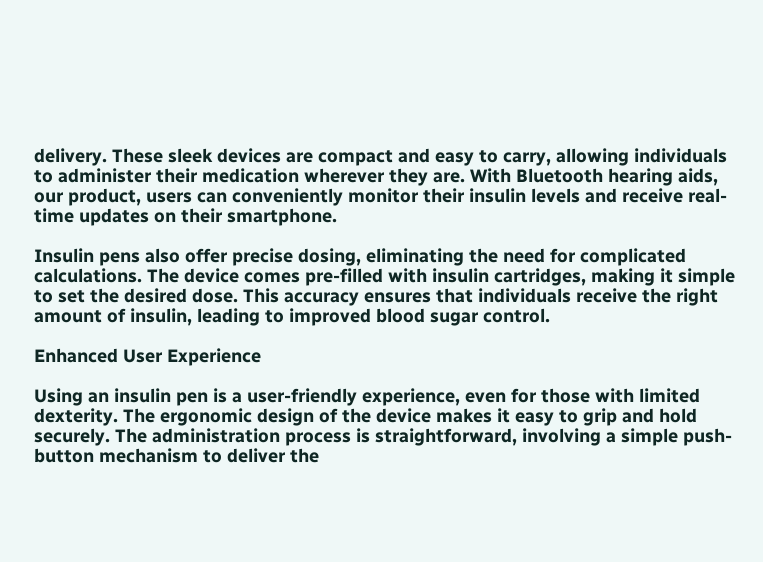delivery. These sleek devices are compact and easy to carry, allowing individuals to administer their medication wherever they are. With Bluetooth hearing aids, our product, users can conveniently monitor their insulin levels and receive real-time updates on their smartphone.

Insulin pens also offer precise dosing, eliminating the need for complicated calculations. The device comes pre-filled with insulin cartridges, making it simple to set the desired dose. This accuracy ensures that individuals receive the right amount of insulin, leading to improved blood sugar control.

Enhanced User Experience

Using an insulin pen is a user-friendly experience, even for those with limited dexterity. The ergonomic design of the device makes it easy to grip and hold securely. The administration process is straightforward, involving a simple push-button mechanism to deliver the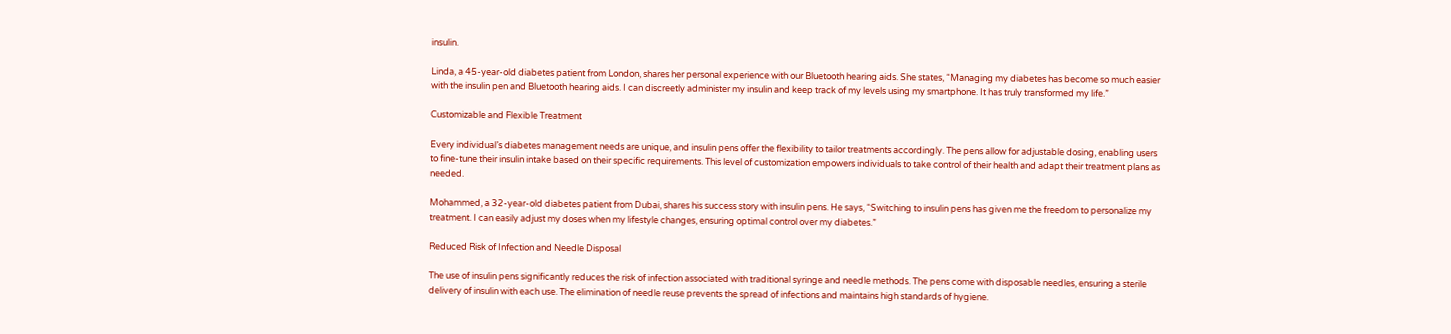insulin.

Linda, a 45-year-old diabetes patient from London, shares her personal experience with our Bluetooth hearing aids. She states, “Managing my diabetes has become so much easier with the insulin pen and Bluetooth hearing aids. I can discreetly administer my insulin and keep track of my levels using my smartphone. It has truly transformed my life.”

Customizable and Flexible Treatment

Every individual’s diabetes management needs are unique, and insulin pens offer the flexibility to tailor treatments accordingly. The pens allow for adjustable dosing, enabling users to fine-tune their insulin intake based on their specific requirements. This level of customization empowers individuals to take control of their health and adapt their treatment plans as needed.

Mohammed, a 32-year-old diabetes patient from Dubai, shares his success story with insulin pens. He says, “Switching to insulin pens has given me the freedom to personalize my treatment. I can easily adjust my doses when my lifestyle changes, ensuring optimal control over my diabetes.”

Reduced Risk of Infection and Needle Disposal

The use of insulin pens significantly reduces the risk of infection associated with traditional syringe and needle methods. The pens come with disposable needles, ensuring a sterile delivery of insulin with each use. The elimination of needle reuse prevents the spread of infections and maintains high standards of hygiene.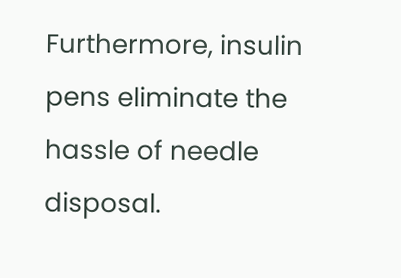Furthermore, insulin pens eliminate the hassle of needle disposal.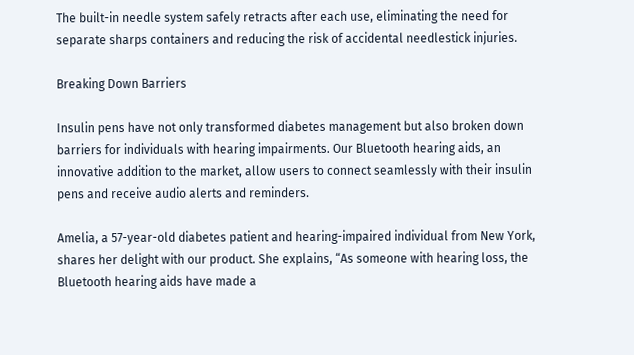The built-in needle system safely retracts after each use, eliminating the need for separate sharps containers and reducing the risk of accidental needlestick injuries.

Breaking Down Barriers

Insulin pens have not only transformed diabetes management but also broken down barriers for individuals with hearing impairments. Our Bluetooth hearing aids, an innovative addition to the market, allow users to connect seamlessly with their insulin pens and receive audio alerts and reminders.

Amelia, a 57-year-old diabetes patient and hearing-impaired individual from New York, shares her delight with our product. She explains, “As someone with hearing loss, the Bluetooth hearing aids have made a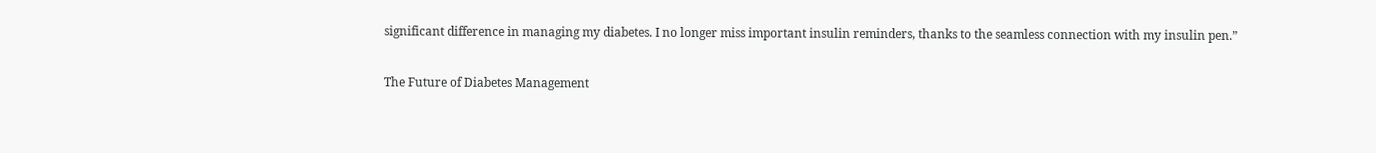significant difference in managing my diabetes. I no longer miss important insulin reminders, thanks to the seamless connection with my insulin pen.”

The Future of Diabetes Management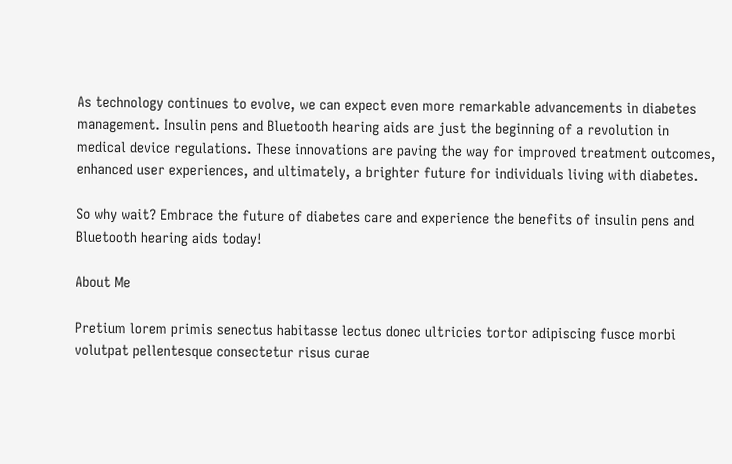As technology continues to evolve, we can expect even more remarkable advancements in diabetes management. Insulin pens and Bluetooth hearing aids are just the beginning of a revolution in medical device regulations. These innovations are paving the way for improved treatment outcomes, enhanced user experiences, and ultimately, a brighter future for individuals living with diabetes.

So why wait? Embrace the future of diabetes care and experience the benefits of insulin pens and Bluetooth hearing aids today!

About Me

Pretium lorem primis senectus habitasse lectus donec ultricies tortor adipiscing fusce morbi volutpat pellentesque consectetur risus curae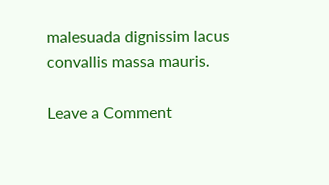malesuada dignissim lacus convallis massa mauris.

Leave a Comment